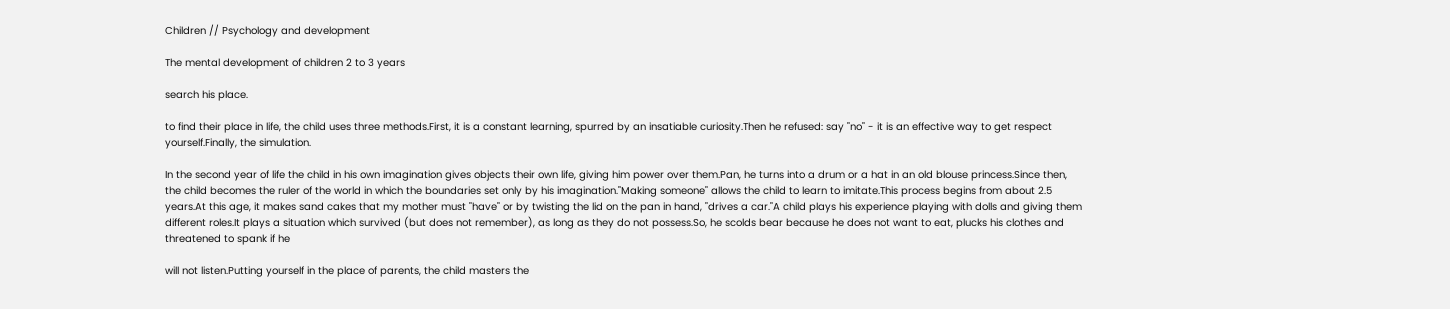Children // Psychology and development

The mental development of children 2 to 3 years

search his place.

to find their place in life, the child uses three methods.First, it is a constant learning, spurred by an insatiable curiosity.Then he refused: say "no" - it is an effective way to get respect yourself.Finally, the simulation.

In the second year of life the child in his own imagination gives objects their own life, giving him power over them.Pan, he turns into a drum or a hat in an old blouse princess.Since then, the child becomes the ruler of the world in which the boundaries set only by his imagination."Making someone" allows the child to learn to imitate.This process begins from about 2.5 years.At this age, it makes sand cakes that my mother must "have" or by twisting the lid on the pan in hand, "drives a car."A child plays his experience playing with dolls and giving them different roles.It plays a situation which survived (but does not remember), as long as they do not possess.So, he scolds bear because he does not want to eat, plucks his clothes and threatened to spank if he

will not listen.Putting yourself in the place of parents, the child masters the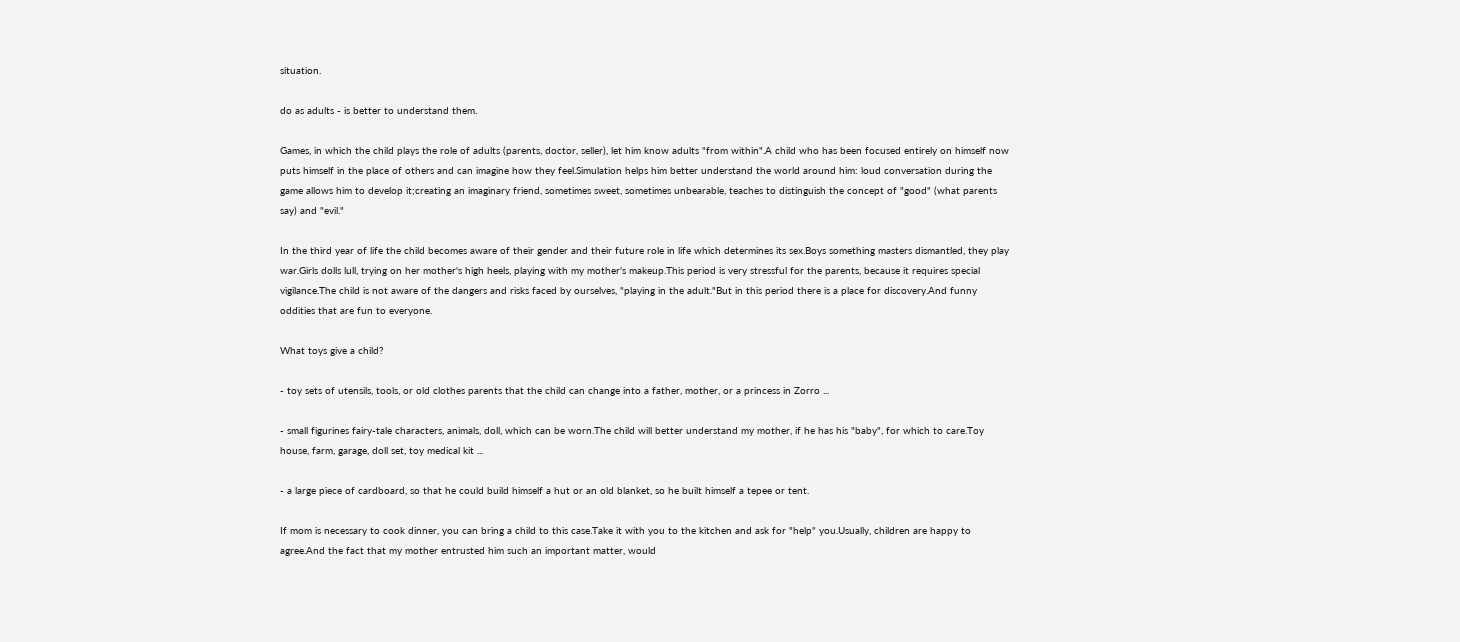situation.

do as adults - is better to understand them.

Games, in which the child plays the role of adults (parents, doctor, seller), let him know adults "from within".A child who has been focused entirely on himself now puts himself in the place of others and can imagine how they feel.Simulation helps him better understand the world around him: loud conversation during the game allows him to develop it;creating an imaginary friend, sometimes sweet, sometimes unbearable, teaches to distinguish the concept of "good" (what parents say) and "evil."

In the third year of life the child becomes aware of their gender and their future role in life which determines its sex.Boys something masters dismantled, they play war.Girls dolls lull, trying on her mother's high heels, playing with my mother's makeup.This period is very stressful for the parents, because it requires special vigilance.The child is not aware of the dangers and risks faced by ourselves, "playing in the adult."But in this period there is a place for discovery.And funny oddities that are fun to everyone.

What toys give a child?

- toy sets of utensils, tools, or old clothes parents that the child can change into a father, mother, or a princess in Zorro ...

- small figurines fairy-tale characters, animals, doll, which can be worn.The child will better understand my mother, if he has his "baby", for which to care.Toy house, farm, garage, doll set, toy medical kit ...

- a large piece of cardboard, so that he could build himself a hut or an old blanket, so he built himself a tepee or tent.

If mom is necessary to cook dinner, you can bring a child to this case.Take it with you to the kitchen and ask for "help" you.Usually, children are happy to agree.And the fact that my mother entrusted him such an important matter, would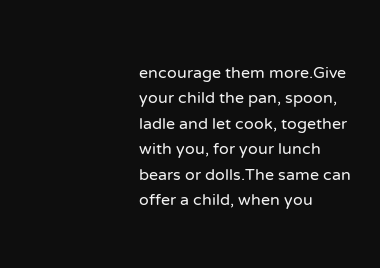encourage them more.Give your child the pan, spoon, ladle and let cook, together with you, for your lunch bears or dolls.The same can offer a child, when you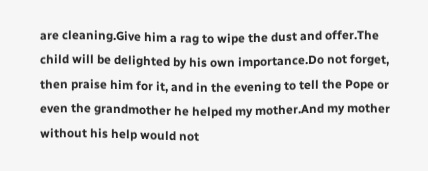are cleaning.Give him a rag to wipe the dust and offer.The child will be delighted by his own importance.Do not forget, then praise him for it, and in the evening to tell the Pope or even the grandmother he helped my mother.And my mother without his help would not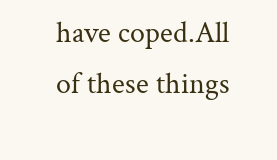have coped.All of these things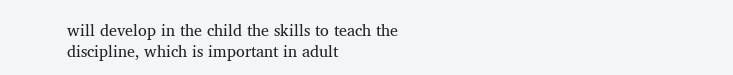will develop in the child the skills to teach the discipline, which is important in adult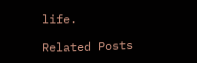life.

Related Posts